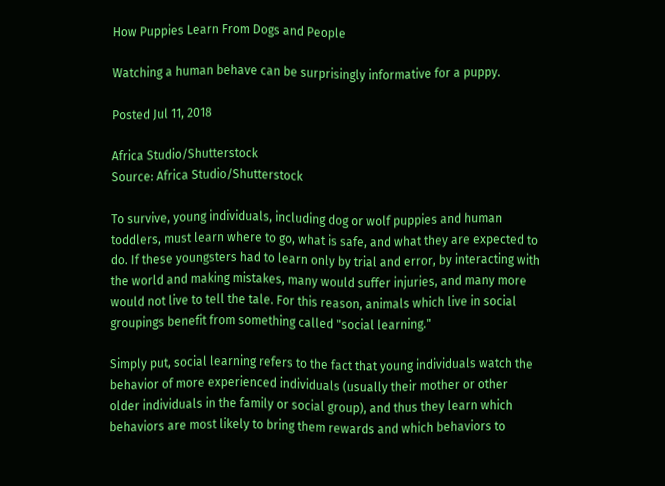How Puppies Learn From Dogs and People

Watching a human behave can be surprisingly informative for a puppy.

Posted Jul 11, 2018

Africa Studio/Shutterstock
Source: Africa Studio/Shutterstock

To survive, young individuals, including dog or wolf puppies and human toddlers, must learn where to go, what is safe, and what they are expected to do. If these youngsters had to learn only by trial and error, by interacting with the world and making mistakes, many would suffer injuries, and many more would not live to tell the tale. For this reason, animals which live in social groupings benefit from something called "social learning."

Simply put, social learning refers to the fact that young individuals watch the behavior of more experienced individuals (usually their mother or other older individuals in the family or social group), and thus they learn which behaviors are most likely to bring them rewards and which behaviors to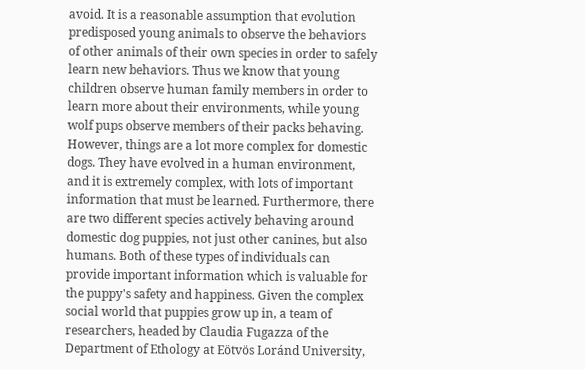avoid. It is a reasonable assumption that evolution predisposed young animals to observe the behaviors of other animals of their own species in order to safely learn new behaviors. Thus we know that young children observe human family members in order to learn more about their environments, while young wolf pups observe members of their packs behaving. However, things are a lot more complex for domestic dogs. They have evolved in a human environment, and it is extremely complex, with lots of important information that must be learned. Furthermore, there are two different species actively behaving around domestic dog puppies, not just other canines, but also humans. Both of these types of individuals can provide important information which is valuable for the puppy's safety and happiness. Given the complex social world that puppies grow up in, a team of researchers, headed by Claudia Fugazza of the Department of Ethology at Eötvös Loránd University,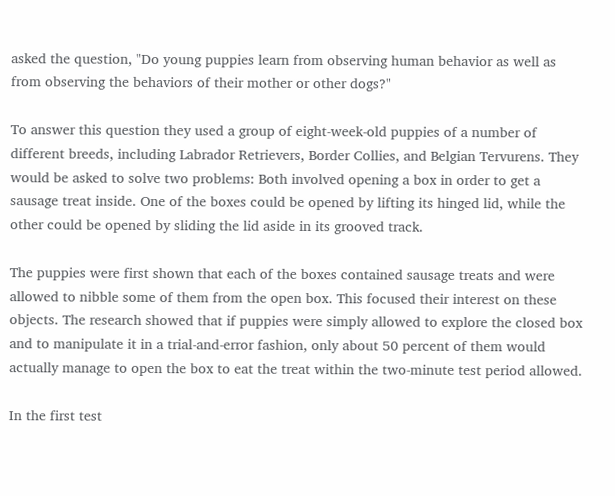asked the question, "Do young puppies learn from observing human behavior as well as from observing the behaviors of their mother or other dogs?"

To answer this question they used a group of eight-week-old puppies of a number of different breeds, including Labrador Retrievers, Border Collies, and Belgian Tervurens. They would be asked to solve two problems: Both involved opening a box in order to get a sausage treat inside. One of the boxes could be opened by lifting its hinged lid, while the other could be opened by sliding the lid aside in its grooved track.

The puppies were first shown that each of the boxes contained sausage treats and were allowed to nibble some of them from the open box. This focused their interest on these objects. The research showed that if puppies were simply allowed to explore the closed box and to manipulate it in a trial-and-error fashion, only about 50 percent of them would actually manage to open the box to eat the treat within the two-minute test period allowed.

In the first test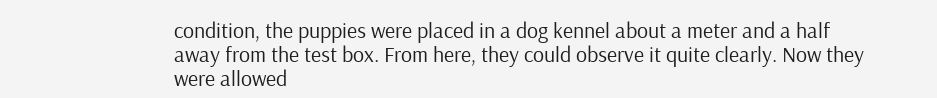condition, the puppies were placed in a dog kennel about a meter and a half away from the test box. From here, they could observe it quite clearly. Now they were allowed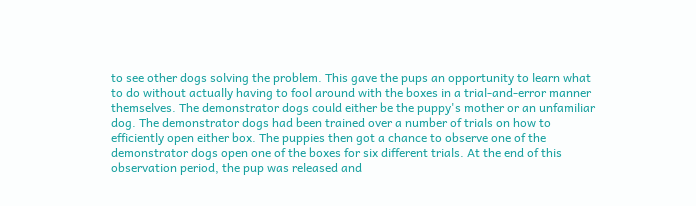to see other dogs solving the problem. This gave the pups an opportunity to learn what to do without actually having to fool around with the boxes in a trial-and-error manner themselves. The demonstrator dogs could either be the puppy's mother or an unfamiliar dog. The demonstrator dogs had been trained over a number of trials on how to efficiently open either box. The puppies then got a chance to observe one of the demonstrator dogs open one of the boxes for six different trials. At the end of this observation period, the pup was released and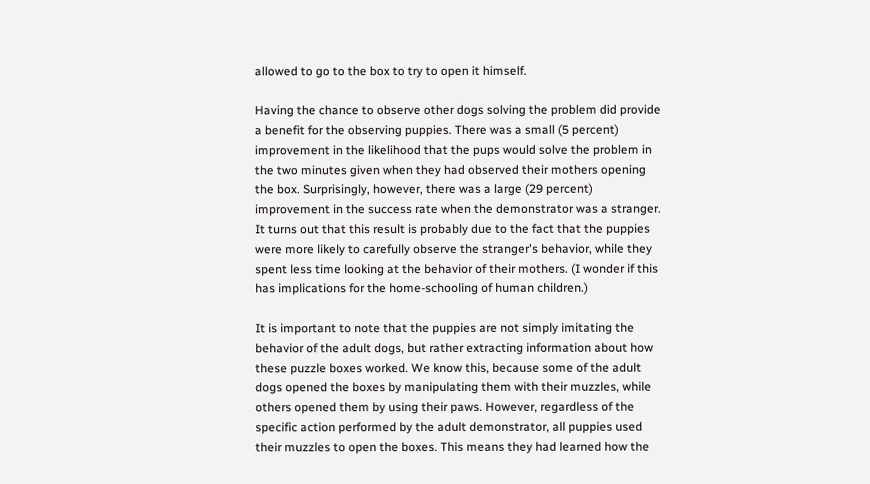allowed to go to the box to try to open it himself.

Having the chance to observe other dogs solving the problem did provide a benefit for the observing puppies. There was a small (5 percent) improvement in the likelihood that the pups would solve the problem in the two minutes given when they had observed their mothers opening the box. Surprisingly, however, there was a large (29 percent) improvement in the success rate when the demonstrator was a stranger. It turns out that this result is probably due to the fact that the puppies were more likely to carefully observe the stranger's behavior, while they spent less time looking at the behavior of their mothers. (I wonder if this has implications for the home-schooling of human children.)

It is important to note that the puppies are not simply imitating the behavior of the adult dogs, but rather extracting information about how these puzzle boxes worked. We know this, because some of the adult dogs opened the boxes by manipulating them with their muzzles, while others opened them by using their paws. However, regardless of the specific action performed by the adult demonstrator, all puppies used their muzzles to open the boxes. This means they had learned how the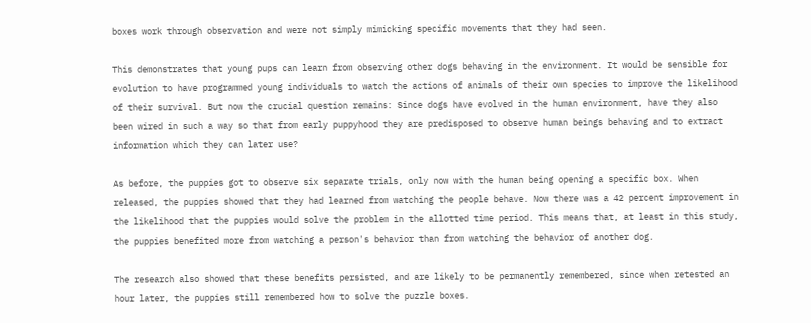boxes work through observation and were not simply mimicking specific movements that they had seen.

This demonstrates that young pups can learn from observing other dogs behaving in the environment. It would be sensible for evolution to have programmed young individuals to watch the actions of animals of their own species to improve the likelihood of their survival. But now the crucial question remains: Since dogs have evolved in the human environment, have they also been wired in such a way so that from early puppyhood they are predisposed to observe human beings behaving and to extract information which they can later use?

As before, the puppies got to observe six separate trials, only now with the human being opening a specific box. When released, the puppies showed that they had learned from watching the people behave. Now there was a 42 percent improvement in the likelihood that the puppies would solve the problem in the allotted time period. This means that, at least in this study, the puppies benefited more from watching a person's behavior than from watching the behavior of another dog.

The research also showed that these benefits persisted, and are likely to be permanently remembered, since when retested an hour later, the puppies still remembered how to solve the puzzle boxes.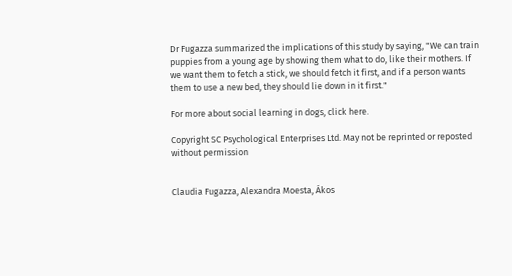Dr Fugazza summarized the implications of this study by saying, "We can train puppies from a young age by showing them what to do, like their mothers. If we want them to fetch a stick, we should fetch it first, and if a person wants them to use a new bed, they should lie down in it first."

For more about social learning in dogs, click here.

Copyright SC Psychological Enterprises Ltd. May not be reprinted or reposted without permission


Claudia Fugazza, Alexandra Moesta, Ákos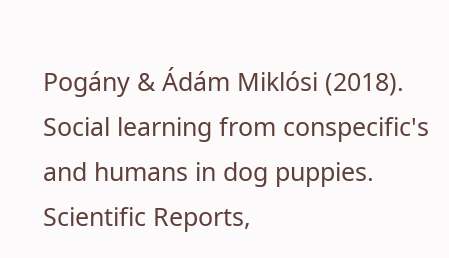Pogány & Ádám Miklósi (2018). Social learning from conspecific's and humans in dog puppies. Scientific Reports,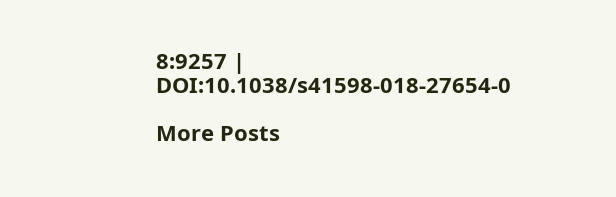8:9257 | DOI:10.1038/s41598-018-27654-0

More Posts